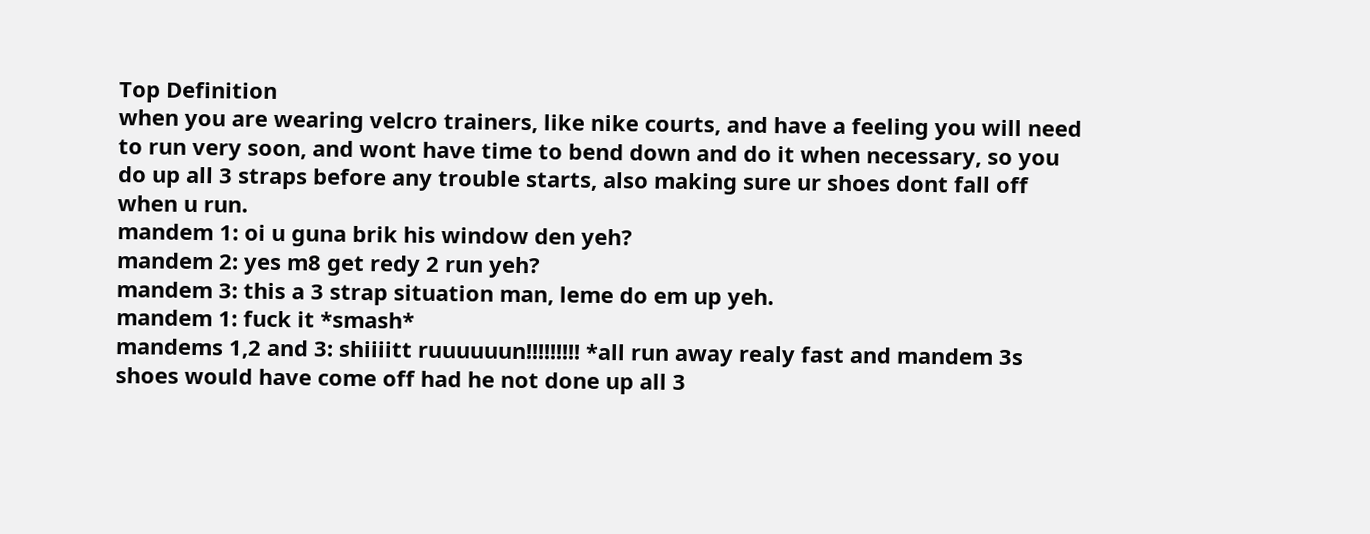Top Definition
when you are wearing velcro trainers, like nike courts, and have a feeling you will need to run very soon, and wont have time to bend down and do it when necessary, so you do up all 3 straps before any trouble starts, also making sure ur shoes dont fall off when u run.
mandem 1: oi u guna brik his window den yeh?
mandem 2: yes m8 get redy 2 run yeh?
mandem 3: this a 3 strap situation man, leme do em up yeh.
mandem 1: fuck it *smash*
mandems 1,2 and 3: shiiiitt ruuuuuun!!!!!!!!! *all run away realy fast and mandem 3s shoes would have come off had he not done up all 3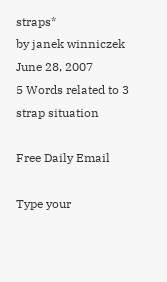straps*
by janek winniczek June 28, 2007
5 Words related to 3 strap situation

Free Daily Email

Type your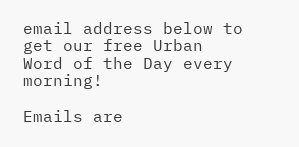email address below to get our free Urban Word of the Day every morning!

Emails are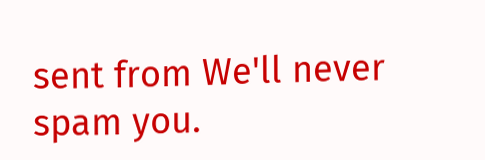sent from We'll never spam you.